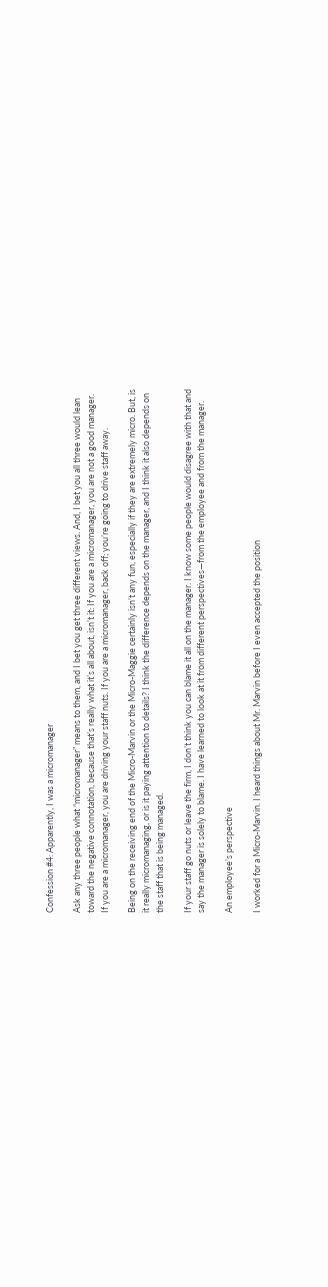Confession #4: Apparently, I was a micromanager

Ask any three people what “micromanager” means to them, and I bet you get three different views. And, I bet you all three would lean toward the negative connotation, because that’s really what it’s all about, isn’t it: If you are a micromanager, you are not a good manager. If you are a micromanager, you are driving your staff nuts. If you are a micromanager, back off; you’re going to drive staff away.

Being on the receiving end of the Micro-Marvin or the Micro-Maggie certainly isn’t any fun, especially if they are extremely micro. But, is it really micromanaging, or is it paying attention to details? I think the difference depends on the manager, and I think it also depends on the staff that is being managed.

If your staff go nuts or leave the firm, I don’t think you can blame it all on the manager. I know some people would disagree with that and say the manager is solely to blame. I have learned to look at it from different perspectives—from the employee and from the manager.

An employee’s perspective

I worked for a Micro-Marvin. I heard things about Mr. Marvin before I even accepted the position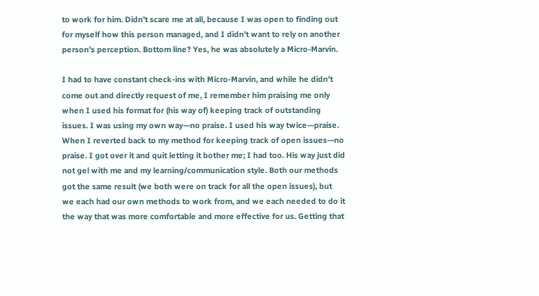to work for him. Didn’t scare me at all, because I was open to finding out for myself how this person managed, and I didn’t want to rely on another person’s perception. Bottom line? Yes, he was absolutely a Micro-Marvin.

I had to have constant check-ins with Micro-Marvin, and while he didn’t come out and directly request of me, I remember him praising me only when I used his format for (his way of) keeping track of outstanding issues. I was using my own way—no praise. I used his way twice—praise. When I reverted back to my method for keeping track of open issues—no praise. I got over it and quit letting it bother me; I had too. His way just did not gel with me and my learning/communication style. Both our methods got the same result (we both were on track for all the open issues), but we each had our own methods to work from, and we each needed to do it the way that was more comfortable and more effective for us. Getting that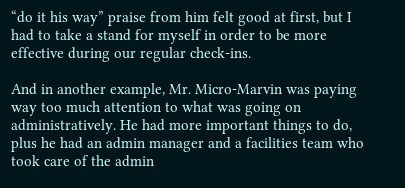“do it his way” praise from him felt good at first, but I had to take a stand for myself in order to be more effective during our regular check-ins.

And in another example, Mr. Micro-Marvin was paying way too much attention to what was going on administratively. He had more important things to do, plus he had an admin manager and a facilities team who took care of the admin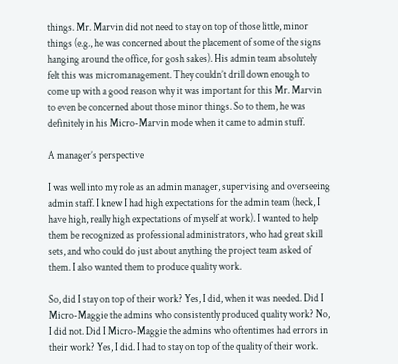things. Mr. Marvin did not need to stay on top of those little, minor things (e.g., he was concerned about the placement of some of the signs hanging around the office, for gosh sakes). His admin team absolutely felt this was micromanagement. They couldn’t drill down enough to come up with a good reason why it was important for this Mr. Marvin to even be concerned about those minor things. So to them, he was definitely in his Micro-Marvin mode when it came to admin stuff.

A manager’s perspective

I was well into my role as an admin manager, supervising and overseeing admin staff. I knew I had high expectations for the admin team (heck, I have high, really high expectations of myself at work). I wanted to help them be recognized as professional administrators, who had great skill sets, and who could do just about anything the project team asked of them. I also wanted them to produce quality work.

So, did I stay on top of their work? Yes, I did, when it was needed. Did I Micro-Maggie the admins who consistently produced quality work? No, I did not. Did I Micro-Maggie the admins who oftentimes had errors in their work? Yes, I did. I had to stay on top of the quality of their work.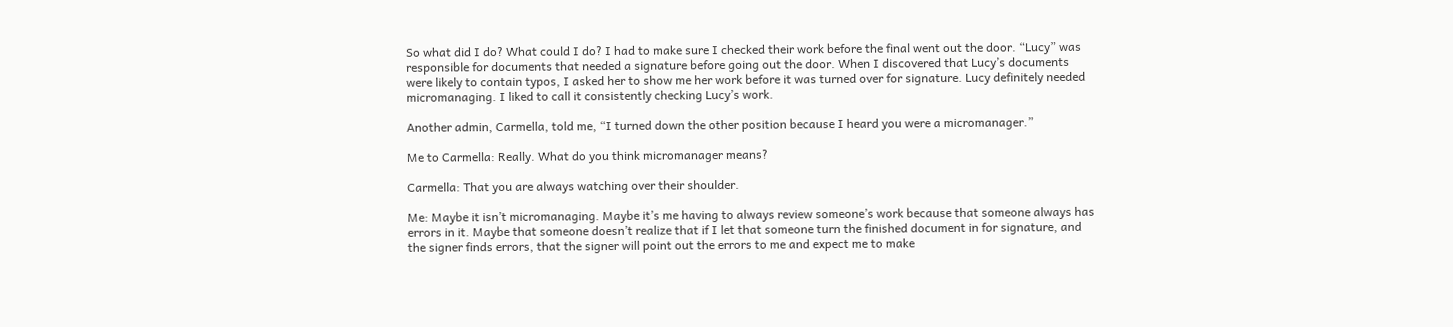So what did I do? What could I do? I had to make sure I checked their work before the final went out the door. “Lucy” was responsible for documents that needed a signature before going out the door. When I discovered that Lucy’s documents were likely to contain typos, I asked her to show me her work before it was turned over for signature. Lucy definitely needed micromanaging. I liked to call it consistently checking Lucy’s work.

Another admin, Carmella, told me, “I turned down the other position because I heard you were a micromanager.”

Me to Carmella: Really. What do you think micromanager means?

Carmella: That you are always watching over their shoulder.

Me: Maybe it isn’t micromanaging. Maybe it’s me having to always review someone’s work because that someone always has errors in it. Maybe that someone doesn’t realize that if I let that someone turn the finished document in for signature, and the signer finds errors, that the signer will point out the errors to me and expect me to make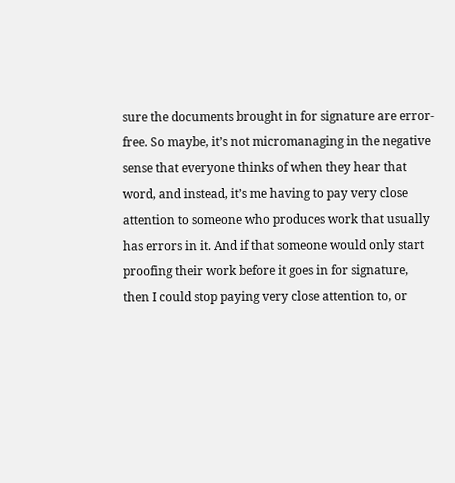sure the documents brought in for signature are error-free. So maybe, it’s not micromanaging in the negative sense that everyone thinks of when they hear that word, and instead, it’s me having to pay very close attention to someone who produces work that usually has errors in it. And if that someone would only start proofing their work before it goes in for signature, then I could stop paying very close attention to, or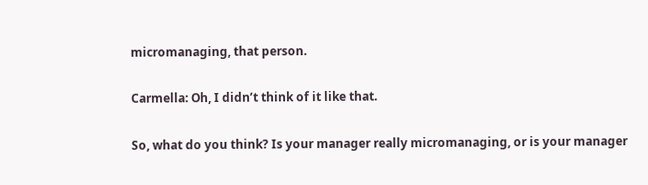micromanaging, that person.

Carmella: Oh, I didn’t think of it like that.

So, what do you think? Is your manager really micromanaging, or is your manager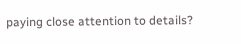paying close attention to details?